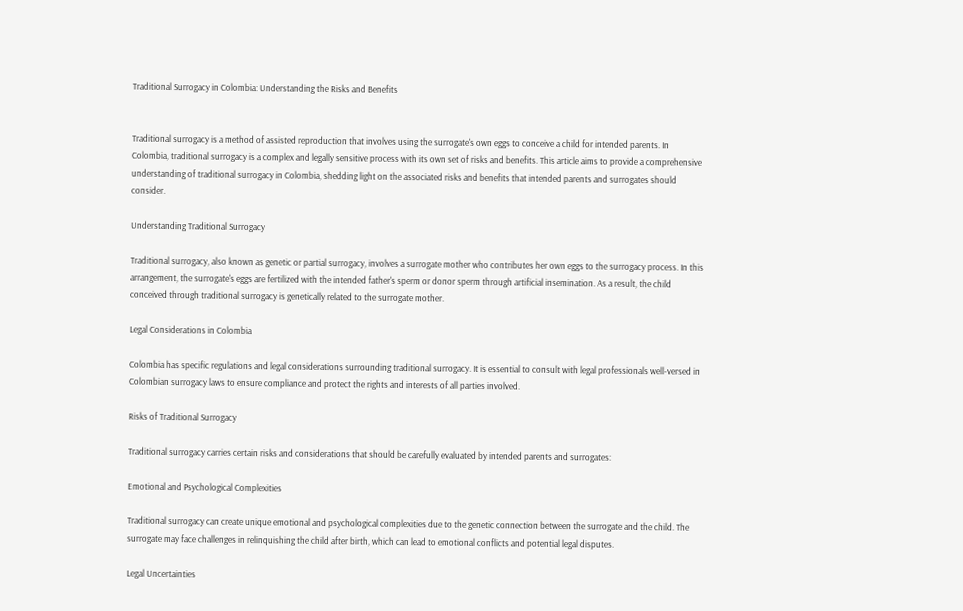Traditional Surrogacy in Colombia: Understanding the Risks and Benefits


Traditional surrogacy is a method of assisted reproduction that involves using the surrogate's own eggs to conceive a child for intended parents. In Colombia, traditional surrogacy is a complex and legally sensitive process with its own set of risks and benefits. This article aims to provide a comprehensive understanding of traditional surrogacy in Colombia, shedding light on the associated risks and benefits that intended parents and surrogates should consider.

Understanding Traditional Surrogacy

Traditional surrogacy, also known as genetic or partial surrogacy, involves a surrogate mother who contributes her own eggs to the surrogacy process. In this arrangement, the surrogate's eggs are fertilized with the intended father's sperm or donor sperm through artificial insemination. As a result, the child conceived through traditional surrogacy is genetically related to the surrogate mother.

Legal Considerations in Colombia

Colombia has specific regulations and legal considerations surrounding traditional surrogacy. It is essential to consult with legal professionals well-versed in Colombian surrogacy laws to ensure compliance and protect the rights and interests of all parties involved.

Risks of Traditional Surrogacy

Traditional surrogacy carries certain risks and considerations that should be carefully evaluated by intended parents and surrogates:

Emotional and Psychological Complexities

Traditional surrogacy can create unique emotional and psychological complexities due to the genetic connection between the surrogate and the child. The surrogate may face challenges in relinquishing the child after birth, which can lead to emotional conflicts and potential legal disputes.

Legal Uncertainties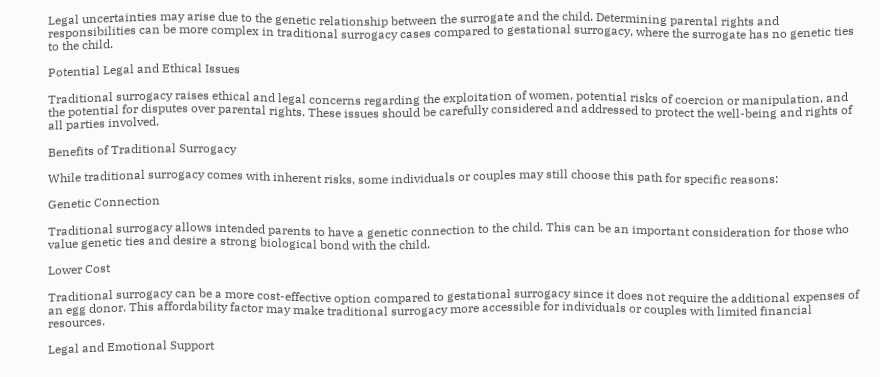Legal uncertainties may arise due to the genetic relationship between the surrogate and the child. Determining parental rights and responsibilities can be more complex in traditional surrogacy cases compared to gestational surrogacy, where the surrogate has no genetic ties to the child.

Potential Legal and Ethical Issues

Traditional surrogacy raises ethical and legal concerns regarding the exploitation of women, potential risks of coercion or manipulation, and the potential for disputes over parental rights. These issues should be carefully considered and addressed to protect the well-being and rights of all parties involved.

Benefits of Traditional Surrogacy

While traditional surrogacy comes with inherent risks, some individuals or couples may still choose this path for specific reasons:

Genetic Connection

Traditional surrogacy allows intended parents to have a genetic connection to the child. This can be an important consideration for those who value genetic ties and desire a strong biological bond with the child.

Lower Cost

Traditional surrogacy can be a more cost-effective option compared to gestational surrogacy since it does not require the additional expenses of an egg donor. This affordability factor may make traditional surrogacy more accessible for individuals or couples with limited financial resources.

Legal and Emotional Support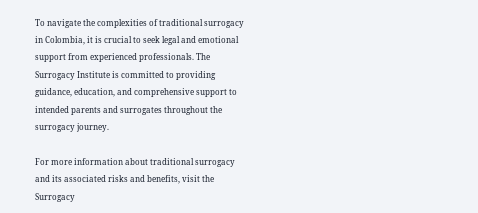To navigate the complexities of traditional surrogacy in Colombia, it is crucial to seek legal and emotional support from experienced professionals. The Surrogacy Institute is committed to providing guidance, education, and comprehensive support to intended parents and surrogates throughout the surrogacy journey.

For more information about traditional surrogacy and its associated risks and benefits, visit the Surrogacy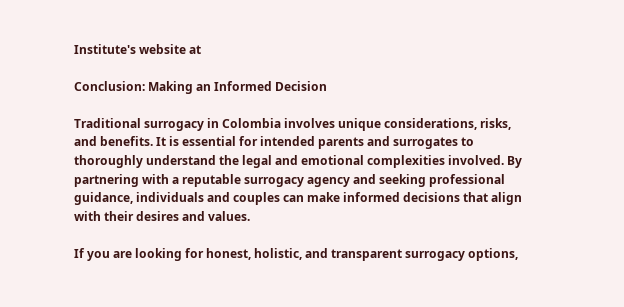Institute's website at

Conclusion: Making an Informed Decision

Traditional surrogacy in Colombia involves unique considerations, risks, and benefits. It is essential for intended parents and surrogates to thoroughly understand the legal and emotional complexities involved. By partnering with a reputable surrogacy agency and seeking professional guidance, individuals and couples can make informed decisions that align with their desires and values.

If you are looking for honest, holistic, and transparent surrogacy options,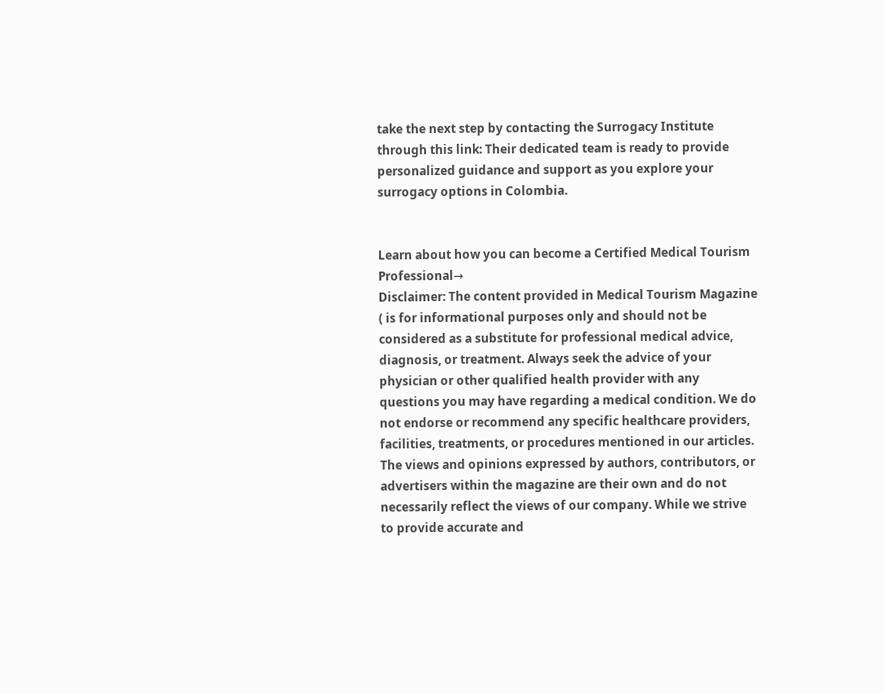take the next step by contacting the Surrogacy Institute through this link: Their dedicated team is ready to provide personalized guidance and support as you explore your surrogacy options in Colombia.


Learn about how you can become a Certified Medical Tourism Professional→
Disclaimer: The content provided in Medical Tourism Magazine ( is for informational purposes only and should not be considered as a substitute for professional medical advice, diagnosis, or treatment. Always seek the advice of your physician or other qualified health provider with any questions you may have regarding a medical condition. We do not endorse or recommend any specific healthcare providers, facilities, treatments, or procedures mentioned in our articles. The views and opinions expressed by authors, contributors, or advertisers within the magazine are their own and do not necessarily reflect the views of our company. While we strive to provide accurate and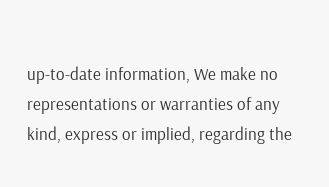up-to-date information, We make no representations or warranties of any kind, express or implied, regarding the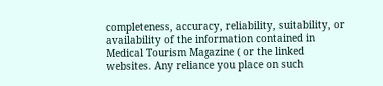completeness, accuracy, reliability, suitability, or availability of the information contained in Medical Tourism Magazine ( or the linked websites. Any reliance you place on such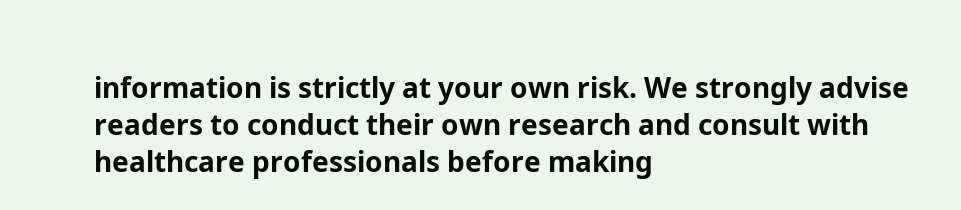information is strictly at your own risk. We strongly advise readers to conduct their own research and consult with healthcare professionals before making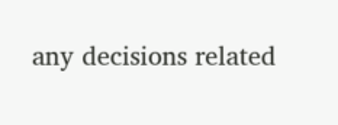any decisions related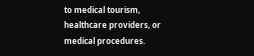to medical tourism, healthcare providers, or medical procedures.